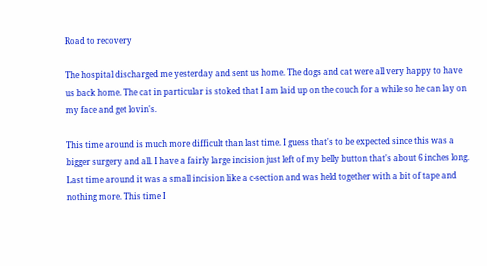Road to recovery

The hospital discharged me yesterday and sent us home. The dogs and cat were all very happy to have us back home. The cat in particular is stoked that I am laid up on the couch for a while so he can lay on my face and get lovin's.

This time around is much more difficult than last time. I guess that's to be expected since this was a bigger surgery and all. I have a fairly large incision just left of my belly button that's about 6 inches long. Last time around it was a small incision like a c-section and was held together with a bit of tape and nothing more. This time I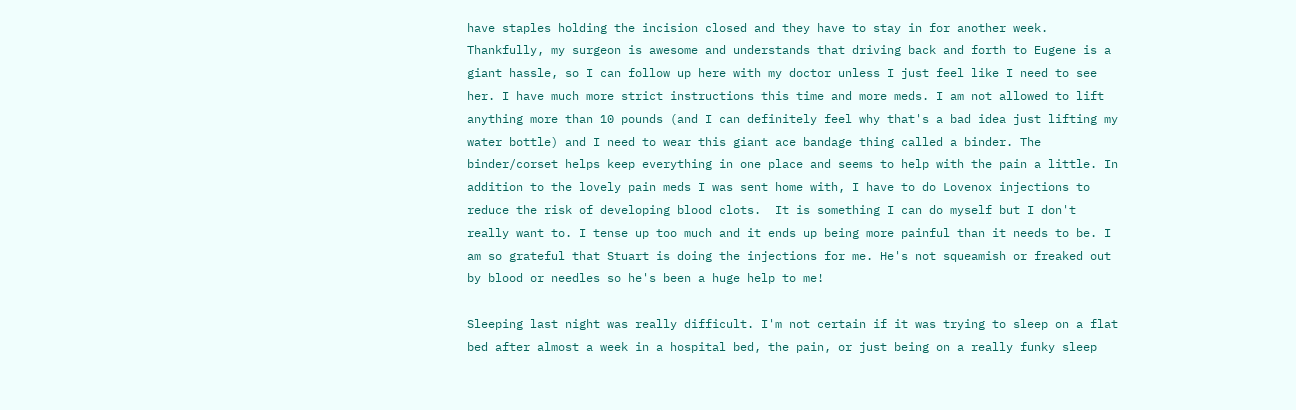have staples holding the incision closed and they have to stay in for another week. Thankfully, my surgeon is awesome and understands that driving back and forth to Eugene is a giant hassle, so I can follow up here with my doctor unless I just feel like I need to see her. I have much more strict instructions this time and more meds. I am not allowed to lift anything more than 10 pounds (and I can definitely feel why that's a bad idea just lifting my water bottle) and I need to wear this giant ace bandage thing called a binder. The binder/corset helps keep everything in one place and seems to help with the pain a little. In addition to the lovely pain meds I was sent home with, I have to do Lovenox injections to reduce the risk of developing blood clots.  It is something I can do myself but I don't really want to. I tense up too much and it ends up being more painful than it needs to be. I am so grateful that Stuart is doing the injections for me. He's not squeamish or freaked out by blood or needles so he's been a huge help to me!

Sleeping last night was really difficult. I'm not certain if it was trying to sleep on a flat bed after almost a week in a hospital bed, the pain, or just being on a really funky sleep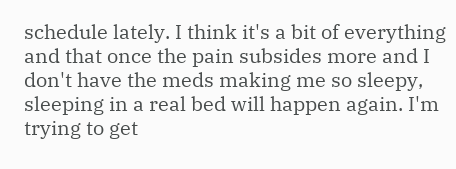schedule lately. I think it's a bit of everything and that once the pain subsides more and I don't have the meds making me so sleepy, sleeping in a real bed will happen again. I'm trying to get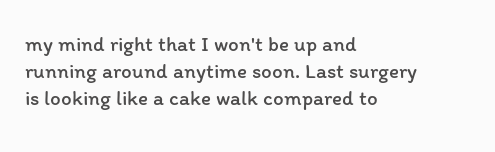my mind right that I won't be up and running around anytime soon. Last surgery is looking like a cake walk compared to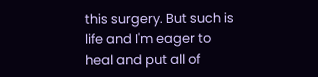this surgery. But such is life and I'm eager to heal and put all of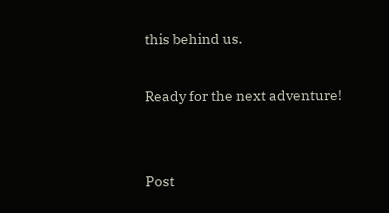this behind us.

Ready for the next adventure!


Post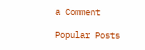a Comment

Popular Posts